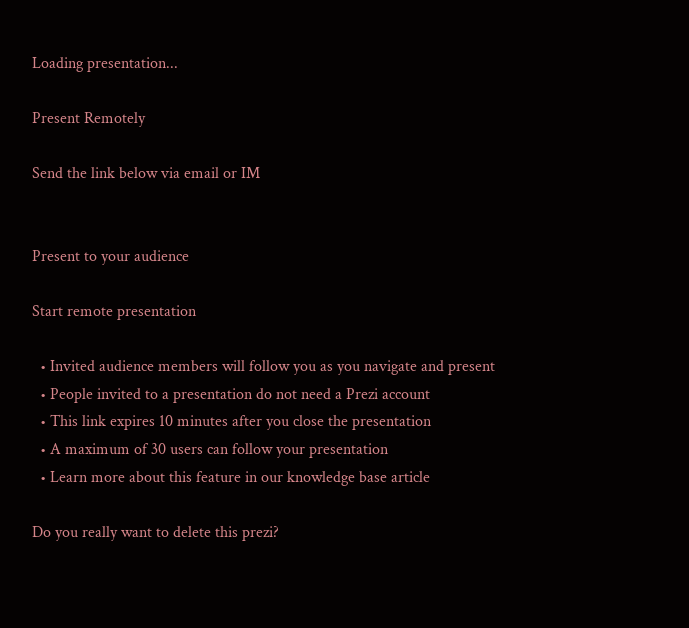Loading presentation...

Present Remotely

Send the link below via email or IM


Present to your audience

Start remote presentation

  • Invited audience members will follow you as you navigate and present
  • People invited to a presentation do not need a Prezi account
  • This link expires 10 minutes after you close the presentation
  • A maximum of 30 users can follow your presentation
  • Learn more about this feature in our knowledge base article

Do you really want to delete this prezi?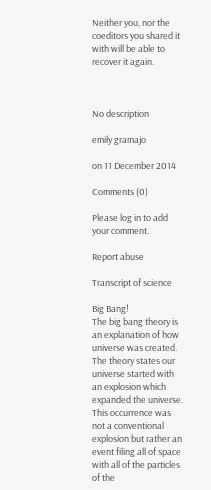Neither you, nor the coeditors you shared it with will be able to recover it again.



No description

emily gramajo

on 11 December 2014

Comments (0)

Please log in to add your comment.

Report abuse

Transcript of science

Big Bang!
The big bang theory is an explanation of how universe was created. The theory states our universe started with an explosion which expanded the universe. This occurrence was not a conventional explosion but rather an event filing all of space with all of the particles of the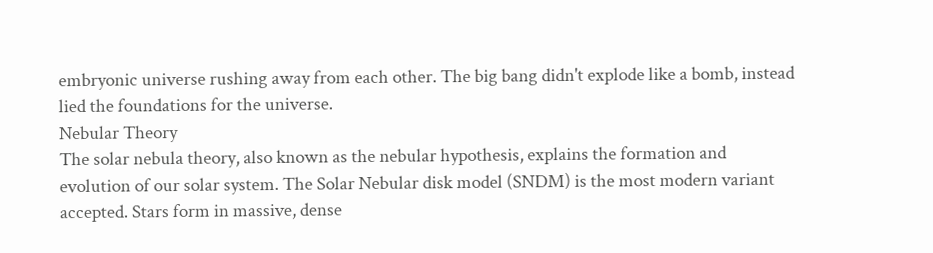embryonic universe rushing away from each other. The big bang didn't explode like a bomb, instead lied the foundations for the universe.
Nebular Theory
The solar nebula theory, also known as the nebular hypothesis, explains the formation and evolution of our solar system. The Solar Nebular disk model (SNDM) is the most modern variant accepted. Stars form in massive, dense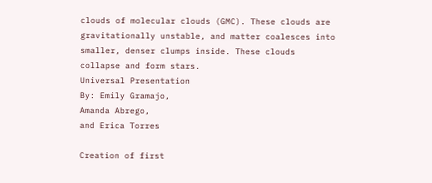clouds of molecular clouds (GMC). These clouds are gravitationally unstable, and matter coalesces into smaller, denser clumps inside. These clouds collapse and form stars.
Universal Presentation
By: Emily Gramajo,
Amanda Abrego,
and Erica Torres

Creation of first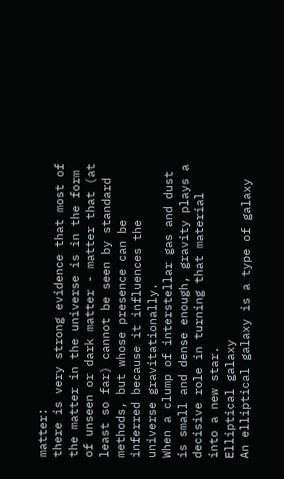matter:
there is very strong evidence that most of the matter in the universe is in the form of unseen or dark matter - matter that (at least so far) cannot be seen by standard methods, but whose presence can be inferred because it influences the universe gravitationally.
When a clump of interstellar gas and dust is small and dense enough, gravity plays a decisive role in turning that material into a new star.
Elliptical galaxy
An elliptical galaxy is a type of galaxy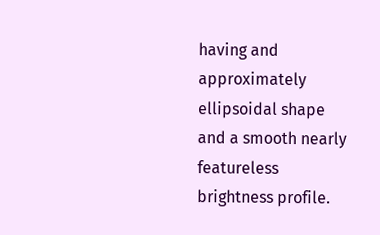having and approximately ellipsoidal shape and a smooth nearly featureless brightness profile.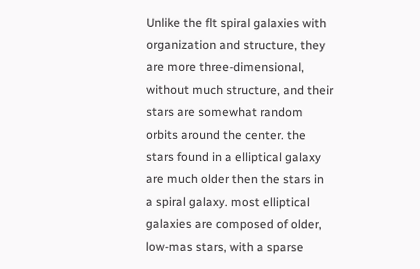Unlike the flt spiral galaxies with organization and structure, they are more three-dimensional, without much structure, and their stars are somewhat random orbits around the center. the stars found in a elliptical galaxy are much older then the stars in a spiral galaxy. most elliptical galaxies are composed of older, low-mas stars, with a sparse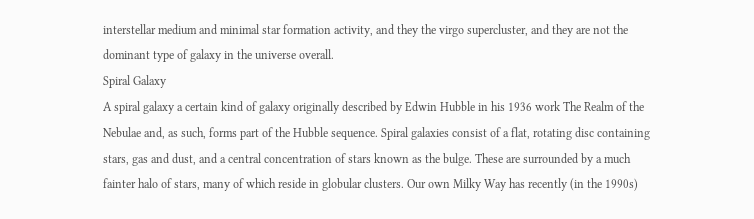interstellar medium and minimal star formation activity, and they the virgo supercluster, and they are not the dominant type of galaxy in the universe overall.
Spiral Galaxy
A spiral galaxy a certain kind of galaxy originally described by Edwin Hubble in his 1936 work The Realm of the Nebulae and, as such, forms part of the Hubble sequence. Spiral galaxies consist of a flat, rotating disc containing stars, gas and dust, and a central concentration of stars known as the bulge. These are surrounded by a much fainter halo of stars, many of which reside in globular clusters. Our own Milky Way has recently (in the 1990s)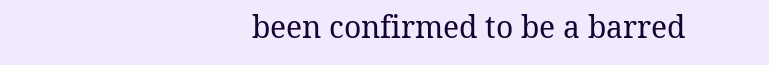been confirmed to be a barred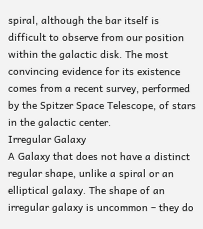spiral, although the bar itself is difficult to observe from our position within the galactic disk. The most convincing evidence for its existence comes from a recent survey, performed by the Spitzer Space Telescope, of stars in the galactic center.
Irregular Galaxy
A Galaxy that does not have a distinct regular shape, unlike a spiral or an elliptical galaxy. The shape of an irregular galaxy is uncommon – they do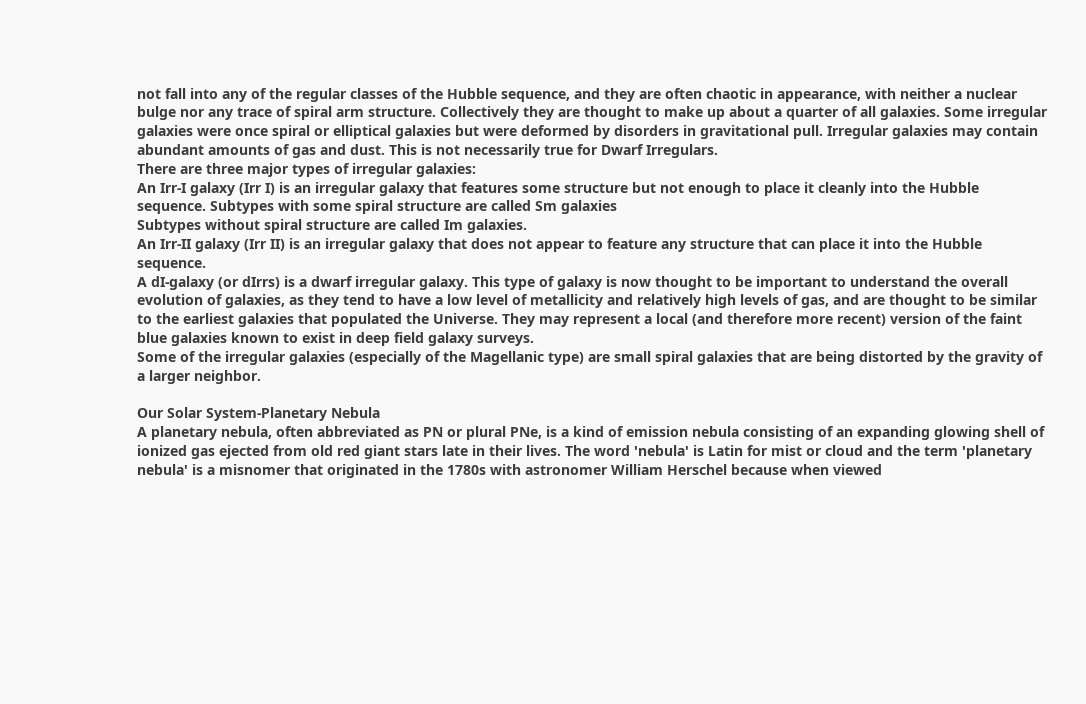not fall into any of the regular classes of the Hubble sequence, and they are often chaotic in appearance, with neither a nuclear bulge nor any trace of spiral arm structure. Collectively they are thought to make up about a quarter of all galaxies. Some irregular galaxies were once spiral or elliptical galaxies but were deformed by disorders in gravitational pull. Irregular galaxies may contain abundant amounts of gas and dust. This is not necessarily true for Dwarf Irregulars.
There are three major types of irregular galaxies:
An Irr-I galaxy (Irr I) is an irregular galaxy that features some structure but not enough to place it cleanly into the Hubble sequence. Subtypes with some spiral structure are called Sm galaxies
Subtypes without spiral structure are called Im galaxies.
An Irr-II galaxy (Irr II) is an irregular galaxy that does not appear to feature any structure that can place it into the Hubble sequence.
A dI-galaxy (or dIrrs) is a dwarf irregular galaxy. This type of galaxy is now thought to be important to understand the overall evolution of galaxies, as they tend to have a low level of metallicity and relatively high levels of gas, and are thought to be similar to the earliest galaxies that populated the Universe. They may represent a local (and therefore more recent) version of the faint blue galaxies known to exist in deep field galaxy surveys.
Some of the irregular galaxies (especially of the Magellanic type) are small spiral galaxies that are being distorted by the gravity of a larger neighbor.

Our Solar System-Planetary Nebula
A planetary nebula, often abbreviated as PN or plural PNe, is a kind of emission nebula consisting of an expanding glowing shell of ionized gas ejected from old red giant stars late in their lives. The word 'nebula' is Latin for mist or cloud and the term 'planetary nebula' is a misnomer that originated in the 1780s with astronomer William Herschel because when viewed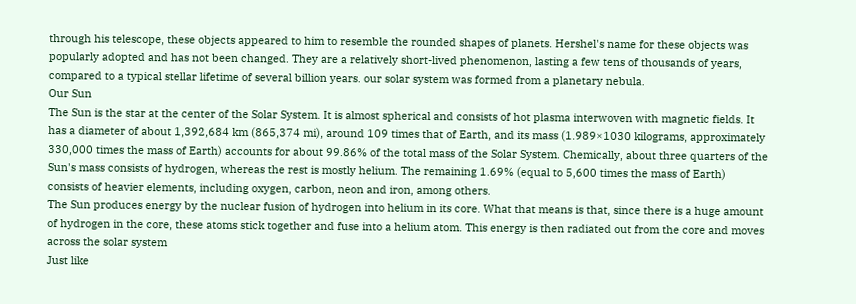through his telescope, these objects appeared to him to resemble the rounded shapes of planets. Hershel's name for these objects was popularly adopted and has not been changed. They are a relatively short-lived phenomenon, lasting a few tens of thousands of years, compared to a typical stellar lifetime of several billion years. our solar system was formed from a planetary nebula.
Our Sun
The Sun is the star at the center of the Solar System. It is almost spherical and consists of hot plasma interwoven with magnetic fields. It has a diameter of about 1,392,684 km (865,374 mi), around 109 times that of Earth, and its mass (1.989×1030 kilograms, approximately 330,000 times the mass of Earth) accounts for about 99.86% of the total mass of the Solar System. Chemically, about three quarters of the Sun's mass consists of hydrogen, whereas the rest is mostly helium. The remaining 1.69% (equal to 5,600 times the mass of Earth) consists of heavier elements, including oxygen, carbon, neon and iron, among others.
The Sun produces energy by the nuclear fusion of hydrogen into helium in its core. What that means is that, since there is a huge amount of hydrogen in the core, these atoms stick together and fuse into a helium atom. This energy is then radiated out from the core and moves across the solar system
Just like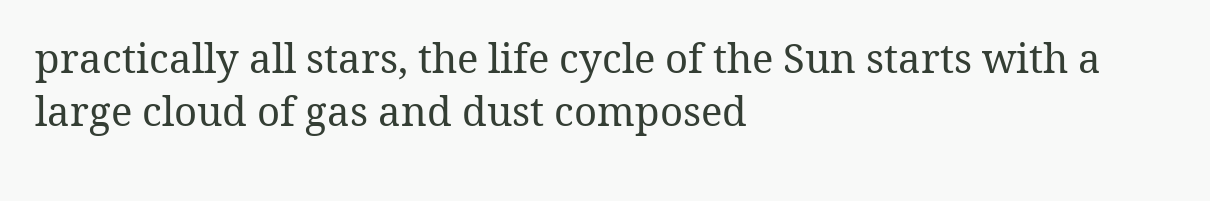practically all stars, the life cycle of the Sun starts with a large cloud of gas and dust composed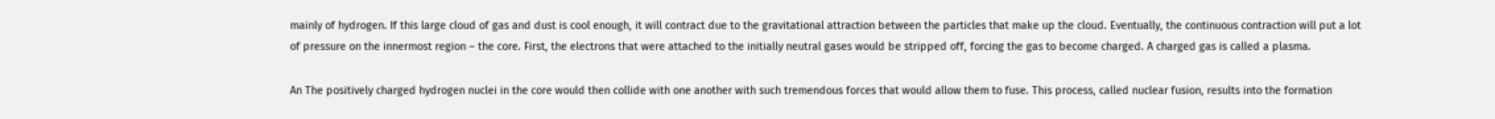mainly of hydrogen. If this large cloud of gas and dust is cool enough, it will contract due to the gravitational attraction between the particles that make up the cloud. Eventually, the continuous contraction will put a lot of pressure on the innermost region – the core. First, the electrons that were attached to the initially neutral gases would be stripped off, forcing the gas to become charged. A charged gas is called a plasma.

An The positively charged hydrogen nuclei in the core would then collide with one another with such tremendous forces that would allow them to fuse. This process, called nuclear fusion, results into the formation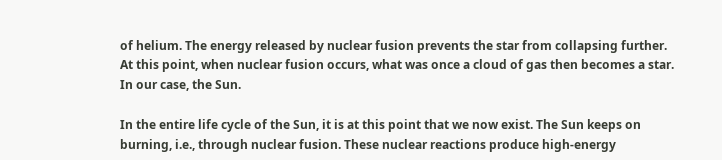of helium. The energy released by nuclear fusion prevents the star from collapsing further. At this point, when nuclear fusion occurs, what was once a cloud of gas then becomes a star. In our case, the Sun.

In the entire life cycle of the Sun, it is at this point that we now exist. The Sun keeps on burning, i.e., through nuclear fusion. These nuclear reactions produce high-energy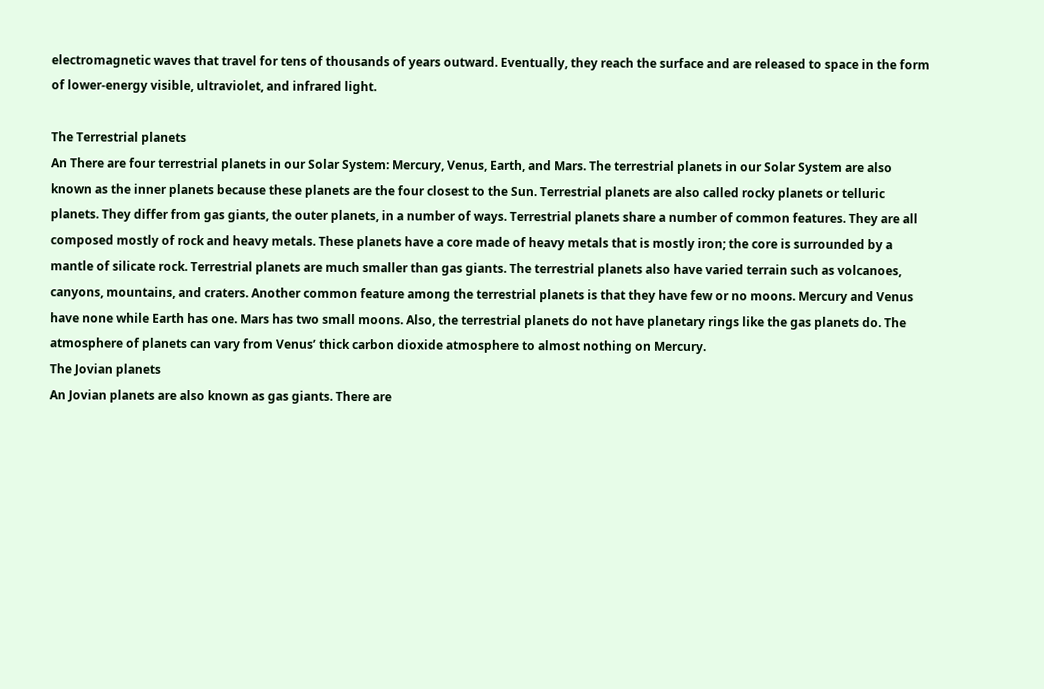electromagnetic waves that travel for tens of thousands of years outward. Eventually, they reach the surface and are released to space in the form of lower-energy visible, ultraviolet, and infrared light.

The Terrestrial planets
An There are four terrestrial planets in our Solar System: Mercury, Venus, Earth, and Mars. The terrestrial planets in our Solar System are also known as the inner planets because these planets are the four closest to the Sun. Terrestrial planets are also called rocky planets or telluric planets. They differ from gas giants, the outer planets, in a number of ways. Terrestrial planets share a number of common features. They are all composed mostly of rock and heavy metals. These planets have a core made of heavy metals that is mostly iron; the core is surrounded by a mantle of silicate rock. Terrestrial planets are much smaller than gas giants. The terrestrial planets also have varied terrain such as volcanoes, canyons, mountains, and craters. Another common feature among the terrestrial planets is that they have few or no moons. Mercury and Venus have none while Earth has one. Mars has two small moons. Also, the terrestrial planets do not have planetary rings like the gas planets do. The atmosphere of planets can vary from Venus’ thick carbon dioxide atmosphere to almost nothing on Mercury.
The Jovian planets
An Jovian planets are also known as gas giants. There are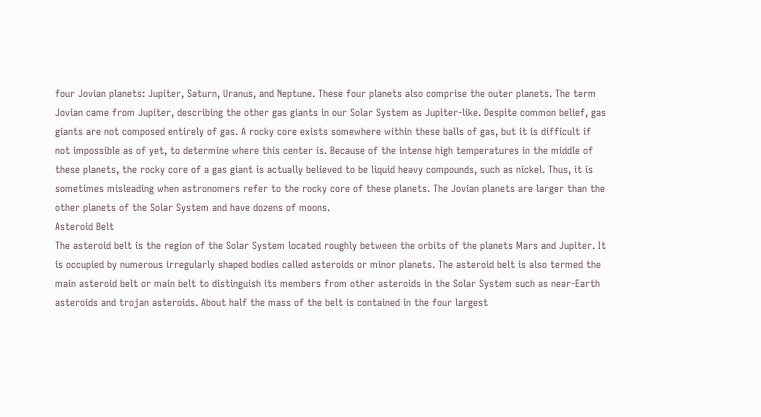four Jovian planets: Jupiter, Saturn, Uranus, and Neptune. These four planets also comprise the outer planets. The term Jovian came from Jupiter, describing the other gas giants in our Solar System as Jupiter-like. Despite common belief, gas giants are not composed entirely of gas. A rocky core exists somewhere within these balls of gas, but it is difficult if not impossible as of yet, to determine where this center is. Because of the intense high temperatures in the middle of these planets, the rocky core of a gas giant is actually believed to be liquid heavy compounds, such as nickel. Thus, it is sometimes misleading when astronomers refer to the rocky core of these planets. The Jovian planets are larger than the other planets of the Solar System and have dozens of moons.
Asteroid Belt
The asteroid belt is the region of the Solar System located roughly between the orbits of the planets Mars and Jupiter. It is occupied by numerous irregularly shaped bodies called asteroids or minor planets. The asteroid belt is also termed the main asteroid belt or main belt to distinguish its members from other asteroids in the Solar System such as near-Earth asteroids and trojan asteroids. About half the mass of the belt is contained in the four largest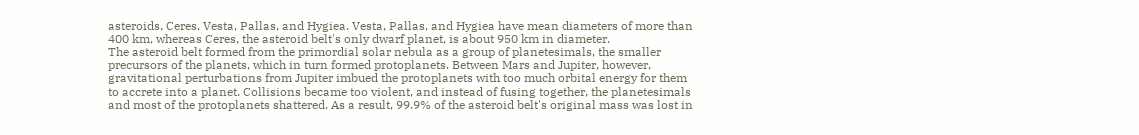asteroids, Ceres, Vesta, Pallas, and Hygiea. Vesta, Pallas, and Hygiea have mean diameters of more than 400 km, whereas Ceres, the asteroid belt's only dwarf planet, is about 950 km in diameter.
The asteroid belt formed from the primordial solar nebula as a group of planetesimals, the smaller precursors of the planets, which in turn formed protoplanets. Between Mars and Jupiter, however, gravitational perturbations from Jupiter imbued the protoplanets with too much orbital energy for them to accrete into a planet. Collisions became too violent, and instead of fusing together, the planetesimals and most of the protoplanets shattered. As a result, 99.9% of the asteroid belt's original mass was lost in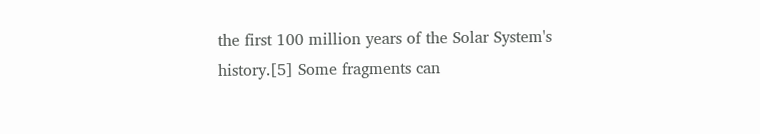the first 100 million years of the Solar System's history.[5] Some fragments can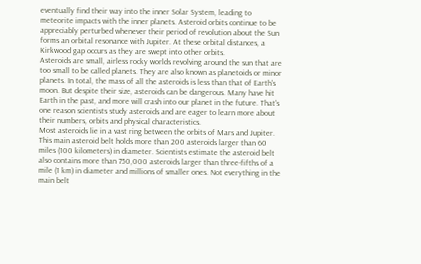eventually find their way into the inner Solar System, leading to meteorite impacts with the inner planets. Asteroid orbits continue to be appreciably perturbed whenever their period of revolution about the Sun forms an orbital resonance with Jupiter. At these orbital distances, a Kirkwood gap occurs as they are swept into other orbits.
Asteroids are small, airless rocky worlds revolving around the sun that are too small to be called planets. They are also known as planetoids or minor planets. In total, the mass of all the asteroids is less than that of Earth's moon. But despite their size, asteroids can be dangerous. Many have hit Earth in the past, and more will crash into our planet in the future. That's one reason scientists study asteroids and are eager to learn more about their numbers, orbits and physical characteristics.
Most asteroids lie in a vast ring between the orbits of Mars and Jupiter. This main asteroid belt holds more than 200 asteroids larger than 60 miles (100 kilometers) in diameter. Scientists estimate the asteroid belt also contains more than 750,000 asteroids larger than three-fifths of a mile (1 km) in diameter and millions of smaller ones. Not everything in the main belt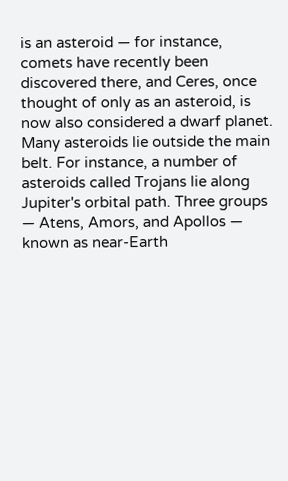is an asteroid — for instance, comets have recently been discovered there, and Ceres, once thought of only as an asteroid, is now also considered a dwarf planet.
Many asteroids lie outside the main belt. For instance, a number of asteroids called Trojans lie along Jupiter's orbital path. Three groups — Atens, Amors, and Apollos — known as near-Earth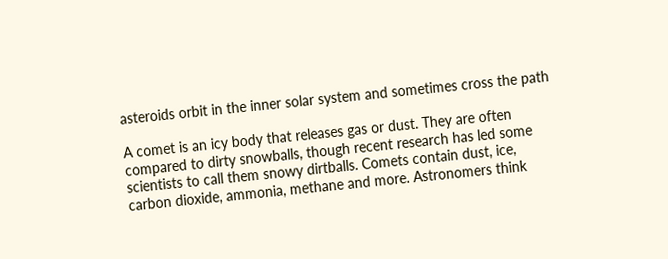asteroids orbit in the inner solar system and sometimes cross the path

A comet is an icy body that releases gas or dust. They are often compared to dirty snowballs, though recent research has led some scientists to call them snowy dirtballs. Comets contain dust, ice, carbon dioxide, ammonia, methane and more. Astronomers think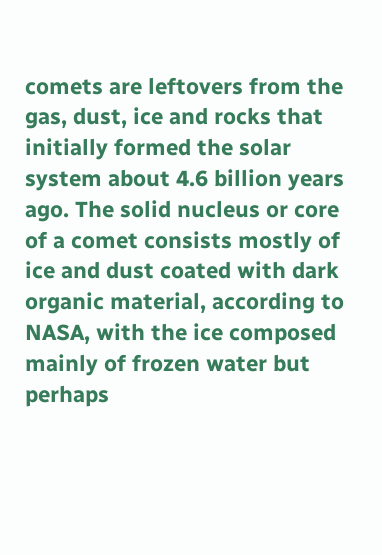comets are leftovers from the gas, dust, ice and rocks that initially formed the solar system about 4.6 billion years ago. The solid nucleus or core of a comet consists mostly of ice and dust coated with dark organic material, according to NASA, with the ice composed mainly of frozen water but perhaps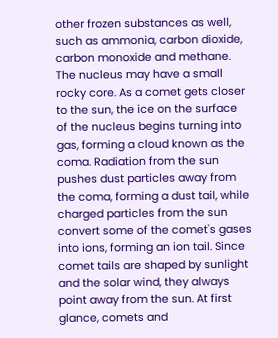other frozen substances as well, such as ammonia, carbon dioxide, carbon monoxide and methane. The nucleus may have a small rocky core. As a comet gets closer to the sun, the ice on the surface of the nucleus begins turning into gas, forming a cloud known as the coma. Radiation from the sun pushes dust particles away from the coma, forming a dust tail, while charged particles from the sun convert some of the comet's gases into ions, forming an ion tail. Since comet tails are shaped by sunlight and the solar wind, they always point away from the sun. At first glance, comets and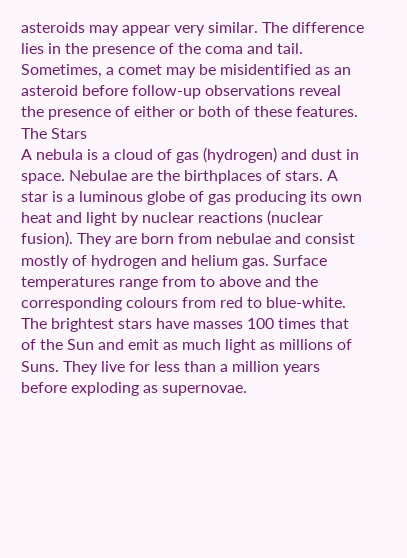asteroids may appear very similar. The difference lies in the presence of the coma and tail. Sometimes, a comet may be misidentified as an asteroid before follow-up observations reveal the presence of either or both of these features.
The Stars
A nebula is a cloud of gas (hydrogen) and dust in space. Nebulae are the birthplaces of stars. A star is a luminous globe of gas producing its own heat and light by nuclear reactions (nuclear fusion). They are born from nebulae and consist mostly of hydrogen and helium gas. Surface temperatures range from to above and the corresponding colours from red to blue-white. The brightest stars have masses 100 times that of the Sun and emit as much light as millions of Suns. They live for less than a million years before exploding as supernovae.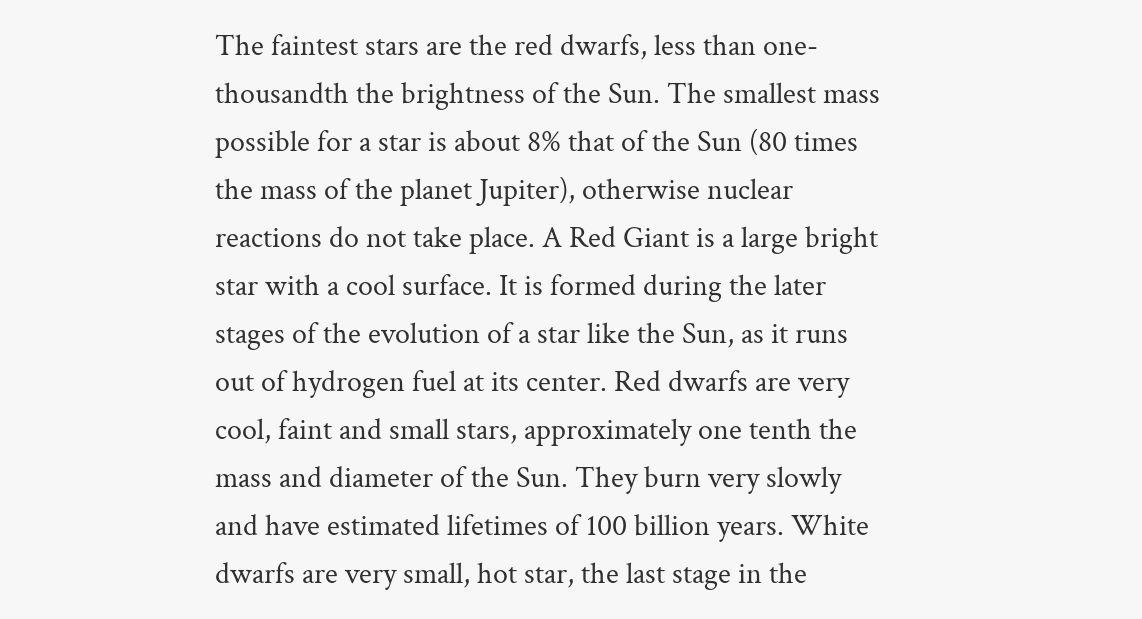The faintest stars are the red dwarfs, less than one-thousandth the brightness of the Sun. The smallest mass possible for a star is about 8% that of the Sun (80 times the mass of the planet Jupiter), otherwise nuclear reactions do not take place. A Red Giant is a large bright star with a cool surface. It is formed during the later stages of the evolution of a star like the Sun, as it runs out of hydrogen fuel at its center. Red dwarfs are very cool, faint and small stars, approximately one tenth the mass and diameter of the Sun. They burn very slowly and have estimated lifetimes of 100 billion years. White dwarfs are very small, hot star, the last stage in the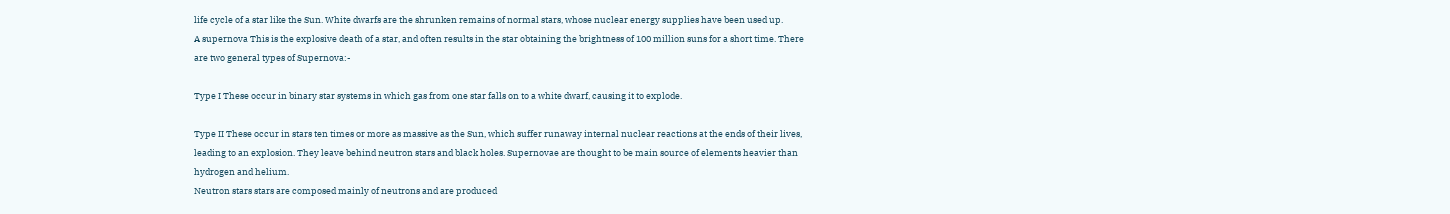life cycle of a star like the Sun. White dwarfs are the shrunken remains of normal stars, whose nuclear energy supplies have been used up.
A supernova This is the explosive death of a star, and often results in the star obtaining the brightness of 100 million suns for a short time. There are two general types of Supernova:-

Type I These occur in binary star systems in which gas from one star falls on to a white dwarf, causing it to explode.

Type II These occur in stars ten times or more as massive as the Sun, which suffer runaway internal nuclear reactions at the ends of their lives, leading to an explosion. They leave behind neutron stars and black holes. Supernovae are thought to be main source of elements heavier than hydrogen and helium.
Neutron stars stars are composed mainly of neutrons and are produced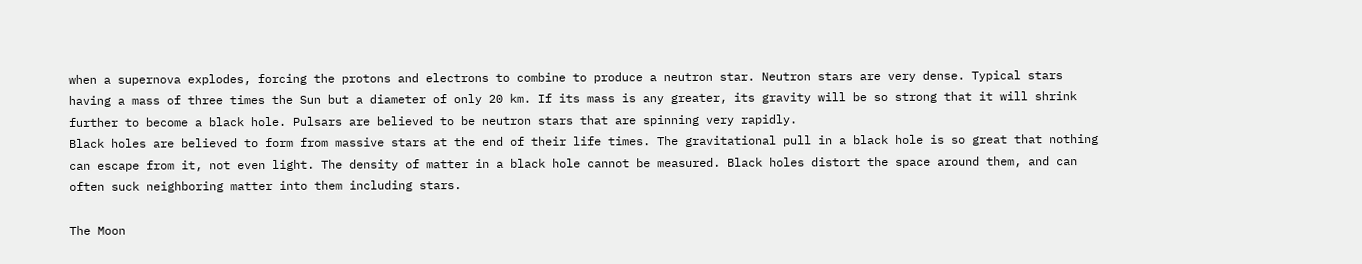when a supernova explodes, forcing the protons and electrons to combine to produce a neutron star. Neutron stars are very dense. Typical stars having a mass of three times the Sun but a diameter of only 20 km. If its mass is any greater, its gravity will be so strong that it will shrink further to become a black hole. Pulsars are believed to be neutron stars that are spinning very rapidly.
Black holes are believed to form from massive stars at the end of their life times. The gravitational pull in a black hole is so great that nothing can escape from it, not even light. The density of matter in a black hole cannot be measured. Black holes distort the space around them, and can often suck neighboring matter into them including stars.

The Moon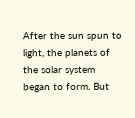After the sun spun to light, the planets of the solar system began to form. But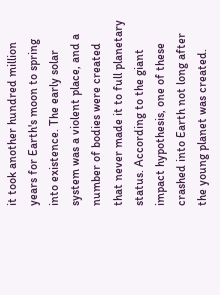it took another hundred million years for Earth's moon to spring into existence. The early solar system was a violent place, and a number of bodies were created that never made it to full planetary status. According to the giant impact hypothesis, one of these crashed into Earth not long after the young planet was created.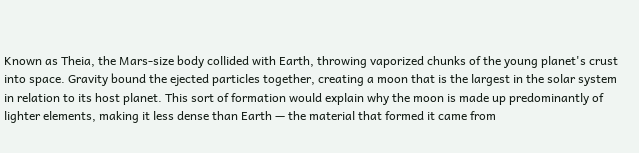Known as Theia, the Mars-size body collided with Earth, throwing vaporized chunks of the young planet's crust into space. Gravity bound the ejected particles together, creating a moon that is the largest in the solar system in relation to its host planet. This sort of formation would explain why the moon is made up predominantly of lighter elements, making it less dense than Earth — the material that formed it came from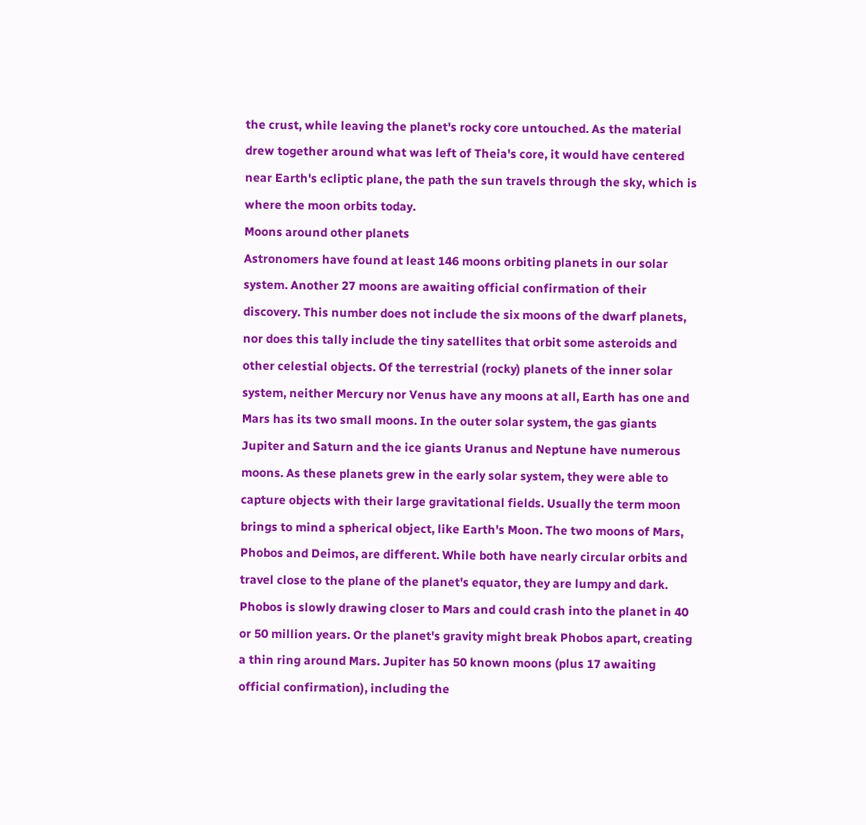the crust, while leaving the planet's rocky core untouched. As the material drew together around what was left of Theia's core, it would have centered near Earth's ecliptic plane, the path the sun travels through the sky, which is where the moon orbits today.
Moons around other planets
Astronomers have found at least 146 moons orbiting planets in our solar system. Another 27 moons are awaiting official confirmation of their discovery. This number does not include the six moons of the dwarf planets, nor does this tally include the tiny satellites that orbit some asteroids and other celestial objects. Of the terrestrial (rocky) planets of the inner solar system, neither Mercury nor Venus have any moons at all, Earth has one and Mars has its two small moons. In the outer solar system, the gas giants Jupiter and Saturn and the ice giants Uranus and Neptune have numerous moons. As these planets grew in the early solar system, they were able to capture objects with their large gravitational fields. Usually the term moon brings to mind a spherical object, like Earth's Moon. The two moons of Mars, Phobos and Deimos, are different. While both have nearly circular orbits and travel close to the plane of the planet's equator, they are lumpy and dark. Phobos is slowly drawing closer to Mars and could crash into the planet in 40 or 50 million years. Or the planet's gravity might break Phobos apart, creating a thin ring around Mars. Jupiter has 50 known moons (plus 17 awaiting official confirmation), including the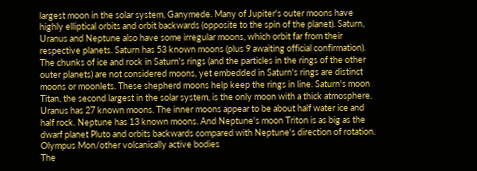largest moon in the solar system, Ganymede. Many of Jupiter's outer moons have highly elliptical orbits and orbit backwards (opposite to the spin of the planet). Saturn, Uranus and Neptune also have some irregular moons, which orbit far from their respective planets. Saturn has 53 known moons (plus 9 awaiting official confirmation). The chunks of ice and rock in Saturn's rings (and the particles in the rings of the other outer planets) are not considered moons, yet embedded in Saturn's rings are distinct moons or moonlets. These shepherd moons help keep the rings in line. Saturn's moon Titan, the second largest in the solar system, is the only moon with a thick atmosphere. Uranus has 27 known moons. The inner moons appear to be about half water ice and half rock. Neptune has 13 known moons. And Neptune's moon Triton is as big as the dwarf planet Pluto and orbits backwards compared with Neptune's direction of rotation.
Olympus Mon/other volcanically active bodies
The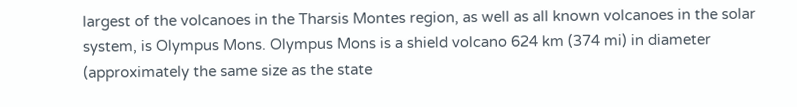largest of the volcanoes in the Tharsis Montes region, as well as all known volcanoes in the solar system, is Olympus Mons. Olympus Mons is a shield volcano 624 km (374 mi) in diameter (approximately the same size as the state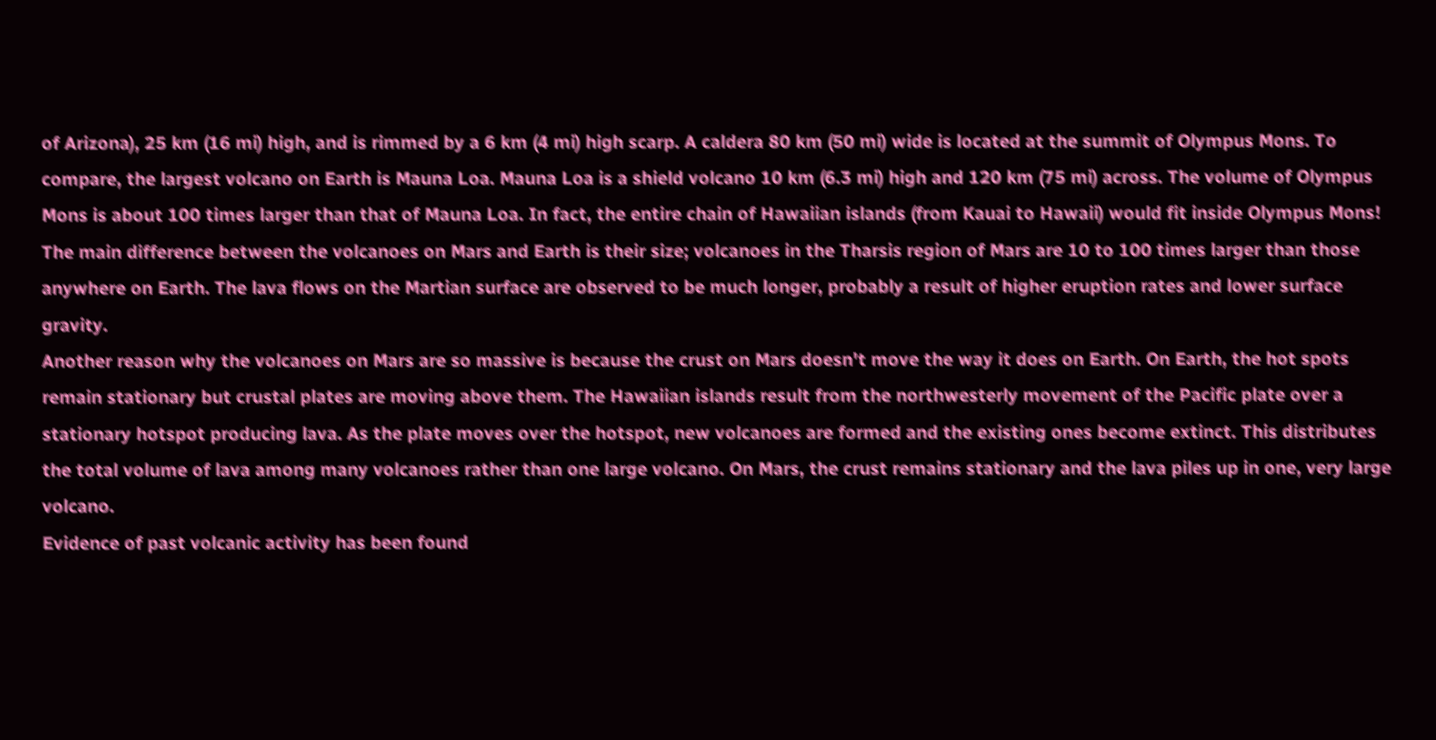of Arizona), 25 km (16 mi) high, and is rimmed by a 6 km (4 mi) high scarp. A caldera 80 km (50 mi) wide is located at the summit of Olympus Mons. To compare, the largest volcano on Earth is Mauna Loa. Mauna Loa is a shield volcano 10 km (6.3 mi) high and 120 km (75 mi) across. The volume of Olympus Mons is about 100 times larger than that of Mauna Loa. In fact, the entire chain of Hawaiian islands (from Kauai to Hawaii) would fit inside Olympus Mons! The main difference between the volcanoes on Mars and Earth is their size; volcanoes in the Tharsis region of Mars are 10 to 100 times larger than those anywhere on Earth. The lava flows on the Martian surface are observed to be much longer, probably a result of higher eruption rates and lower surface gravity.
Another reason why the volcanoes on Mars are so massive is because the crust on Mars doesn't move the way it does on Earth. On Earth, the hot spots remain stationary but crustal plates are moving above them. The Hawaiian islands result from the northwesterly movement of the Pacific plate over a stationary hotspot producing lava. As the plate moves over the hotspot, new volcanoes are formed and the existing ones become extinct. This distributes the total volume of lava among many volcanoes rather than one large volcano. On Mars, the crust remains stationary and the lava piles up in one, very large volcano.
Evidence of past volcanic activity has been found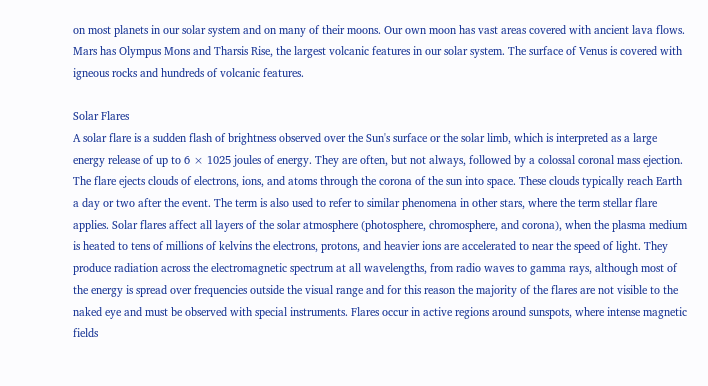on most planets in our solar system and on many of their moons. Our own moon has vast areas covered with ancient lava flows. Mars has Olympus Mons and Tharsis Rise, the largest volcanic features in our solar system. The surface of Venus is covered with igneous rocks and hundreds of volcanic features.

Solar Flares
A solar flare is a sudden flash of brightness observed over the Sun's surface or the solar limb, which is interpreted as a large energy release of up to 6 × 1025 joules of energy. They are often, but not always, followed by a colossal coronal mass ejection. The flare ejects clouds of electrons, ions, and atoms through the corona of the sun into space. These clouds typically reach Earth a day or two after the event. The term is also used to refer to similar phenomena in other stars, where the term stellar flare applies. Solar flares affect all layers of the solar atmosphere (photosphere, chromosphere, and corona), when the plasma medium is heated to tens of millions of kelvins the electrons, protons, and heavier ions are accelerated to near the speed of light. They produce radiation across the electromagnetic spectrum at all wavelengths, from radio waves to gamma rays, although most of the energy is spread over frequencies outside the visual range and for this reason the majority of the flares are not visible to the naked eye and must be observed with special instruments. Flares occur in active regions around sunspots, where intense magnetic fields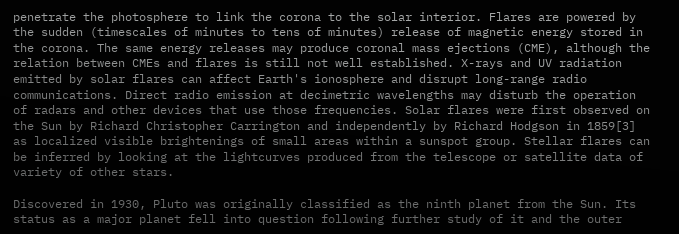penetrate the photosphere to link the corona to the solar interior. Flares are powered by the sudden (timescales of minutes to tens of minutes) release of magnetic energy stored in the corona. The same energy releases may produce coronal mass ejections (CME), although the relation between CMEs and flares is still not well established. X-rays and UV radiation emitted by solar flares can affect Earth's ionosphere and disrupt long-range radio communications. Direct radio emission at decimetric wavelengths may disturb the operation of radars and other devices that use those frequencies. Solar flares were first observed on the Sun by Richard Christopher Carrington and independently by Richard Hodgson in 1859[3] as localized visible brightenings of small areas within a sunspot group. Stellar flares can be inferred by looking at the lightcurves produced from the telescope or satellite data of variety of other stars.

Discovered in 1930, Pluto was originally classified as the ninth planet from the Sun. Its status as a major planet fell into question following further study of it and the outer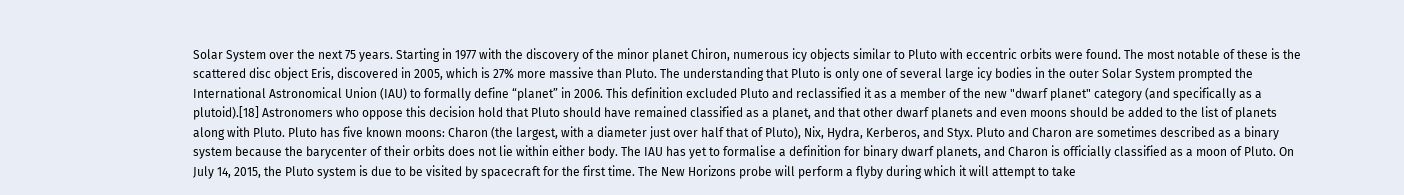Solar System over the next 75 years. Starting in 1977 with the discovery of the minor planet Chiron, numerous icy objects similar to Pluto with eccentric orbits were found. The most notable of these is the scattered disc object Eris, discovered in 2005, which is 27% more massive than Pluto. The understanding that Pluto is only one of several large icy bodies in the outer Solar System prompted the International Astronomical Union (IAU) to formally define “planet” in 2006. This definition excluded Pluto and reclassified it as a member of the new "dwarf planet" category (and specifically as a plutoid).[18] Astronomers who oppose this decision hold that Pluto should have remained classified as a planet, and that other dwarf planets and even moons should be added to the list of planets along with Pluto. Pluto has five known moons: Charon (the largest, with a diameter just over half that of Pluto), Nix, Hydra, Kerberos, and Styx. Pluto and Charon are sometimes described as a binary system because the barycenter of their orbits does not lie within either body. The IAU has yet to formalise a definition for binary dwarf planets, and Charon is officially classified as a moon of Pluto. On July 14, 2015, the Pluto system is due to be visited by spacecraft for the first time. The New Horizons probe will perform a flyby during which it will attempt to take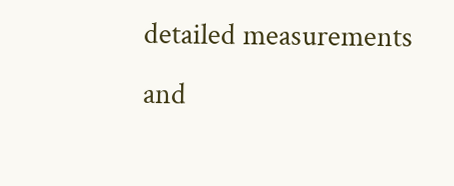detailed measurements and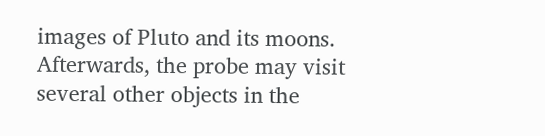images of Pluto and its moons. Afterwards, the probe may visit several other objects in the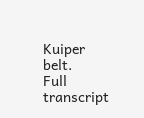Kuiper belt.
Full transcript